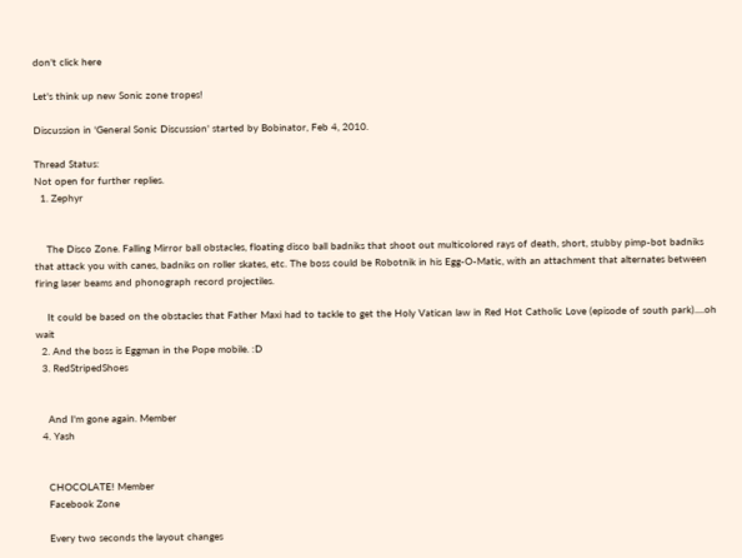don't click here

Let's think up new Sonic zone tropes!

Discussion in 'General Sonic Discussion' started by Bobinator, Feb 4, 2010.

Thread Status:
Not open for further replies.
  1. Zephyr


    The Disco Zone. Falling Mirror ball obstacles, floating disco ball badniks that shoot out multicolored rays of death, short, stubby pimp-bot badniks that attack you with canes, badniks on roller skates, etc. The boss could be Robotnik in his Egg-O-Matic, with an attachment that alternates between firing laser beams and phonograph record projectiles.

    It could be based on the obstacles that Father Maxi had to tackle to get the Holy Vatican law in Red Hot Catholic Love (episode of south park).....oh wait
  2. And the boss is Eggman in the Pope mobile. :D
  3. RedStripedShoes


    And I'm gone again. Member
  4. Yash


    CHOCOLATE! Member
    Facebook Zone

    Every two seconds the layout changes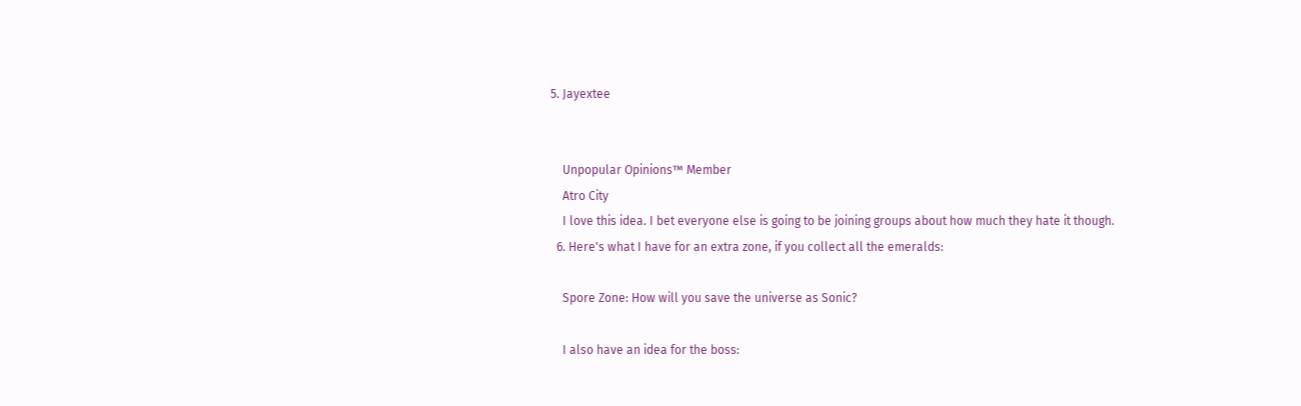5. Jayextee


    Unpopular Opinions™ Member
    Atro City
    I love this idea. I bet everyone else is going to be joining groups about how much they hate it though.
  6. Here's what I have for an extra zone, if you collect all the emeralds:

    Spore Zone: How will you save the universe as Sonic?

    I also have an idea for the boss: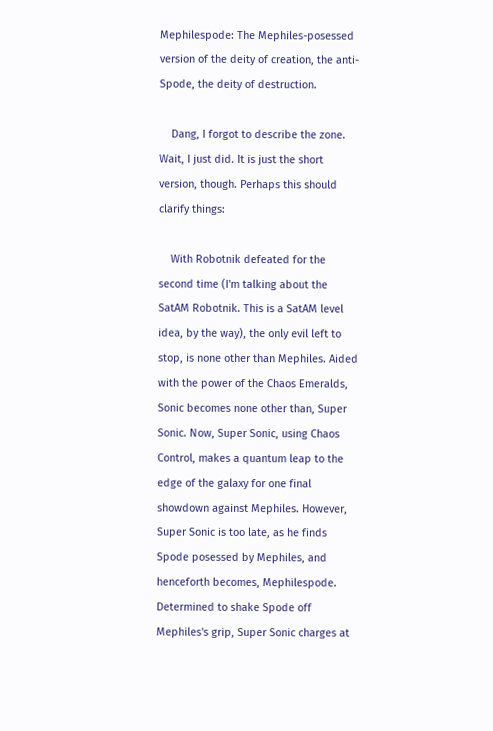Mephilespode: The Mephiles-posessed version of the deity of creation, the anti-Spode, the deity of destruction.

    Dang, I forgot to describe the zone. Wait, I just did. It is just the short version, though. Perhaps this should clarify things:

    With Robotnik defeated for the second time (I'm talking about the SatAM Robotnik. This is a SatAM level idea, by the way), the only evil left to stop, is none other than Mephiles. Aided with the power of the Chaos Emeralds, Sonic becomes none other than, Super Sonic. Now, Super Sonic, using Chaos Control, makes a quantum leap to the edge of the galaxy for one final showdown against Mephiles. However, Super Sonic is too late, as he finds Spode posessed by Mephiles, and henceforth becomes, Mephilespode. Determined to shake Spode off Mephiles's grip, Super Sonic charges at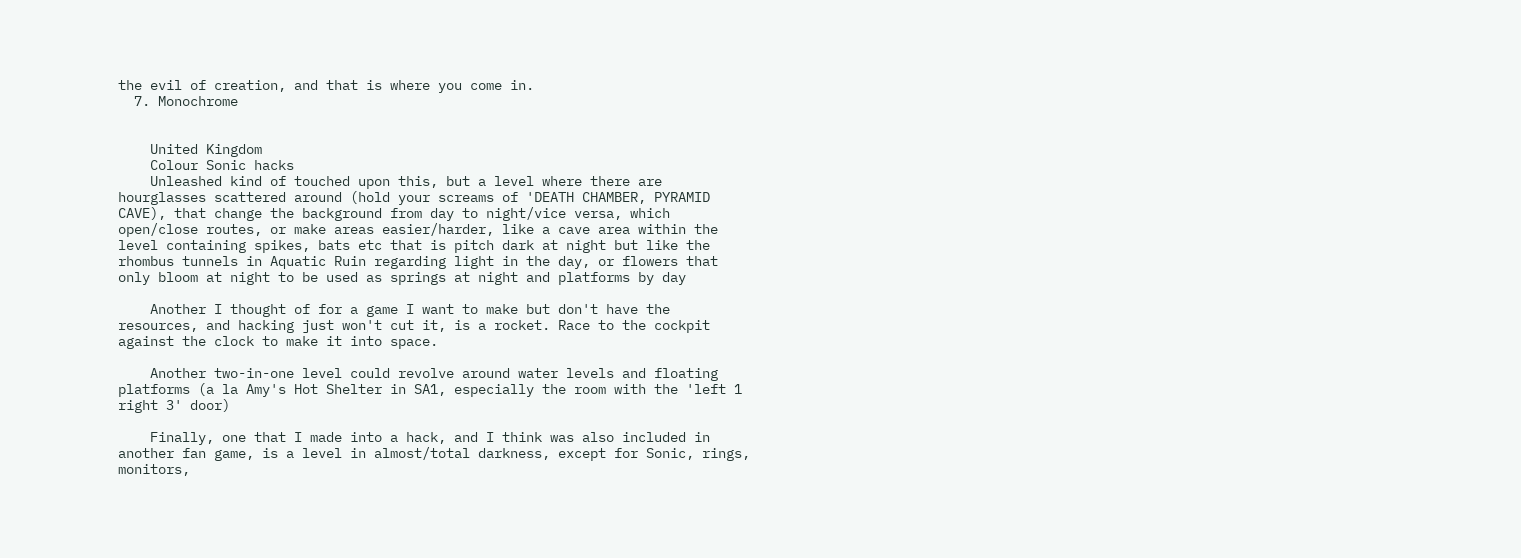the evil of creation, and that is where you come in.
  7. Monochrome


    United Kingdom
    Colour Sonic hacks
    Unleashed kind of touched upon this, but a level where there are hourglasses scattered around (hold your screams of 'DEATH CHAMBER, PYRAMID CAVE), that change the background from day to night/vice versa, which open/close routes, or make areas easier/harder, like a cave area within the level containing spikes, bats etc that is pitch dark at night but like the rhombus tunnels in Aquatic Ruin regarding light in the day, or flowers that only bloom at night to be used as springs at night and platforms by day

    Another I thought of for a game I want to make but don't have the resources, and hacking just won't cut it, is a rocket. Race to the cockpit against the clock to make it into space.

    Another two-in-one level could revolve around water levels and floating platforms (a la Amy's Hot Shelter in SA1, especially the room with the 'left 1 right 3' door)

    Finally, one that I made into a hack, and I think was also included in another fan game, is a level in almost/total darkness, except for Sonic, rings, monitors,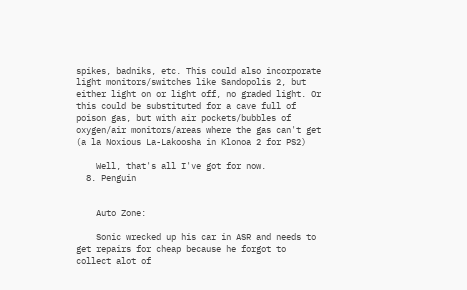spikes, badniks, etc. This could also incorporate light monitors/switches like Sandopolis 2, but either light on or light off, no graded light. Or this could be substituted for a cave full of poison gas, but with air pockets/bubbles of oxygen/air monitors/areas where the gas can't get (a la Noxious La-Lakoosha in Klonoa 2 for PS2)

    Well, that's all I've got for now.
  8. Penguin


    Auto Zone:

    Sonic wrecked up his car in ASR and needs to get repairs for cheap because he forgot to collect alot of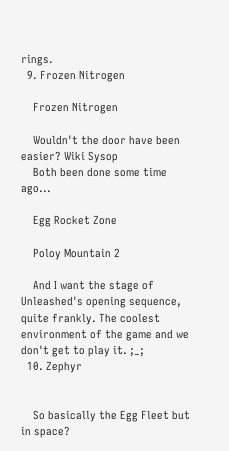rings.
  9. Frozen Nitrogen

    Frozen Nitrogen

    Wouldn't the door have been easier? Wiki Sysop
    Both been done some time ago...

    Egg Rocket Zone

    Poloy Mountain 2

    And I want the stage of Unleashed's opening sequence, quite frankly. The coolest environment of the game and we don't get to play it. ;_;
  10. Zephyr


    So basically the Egg Fleet but in space?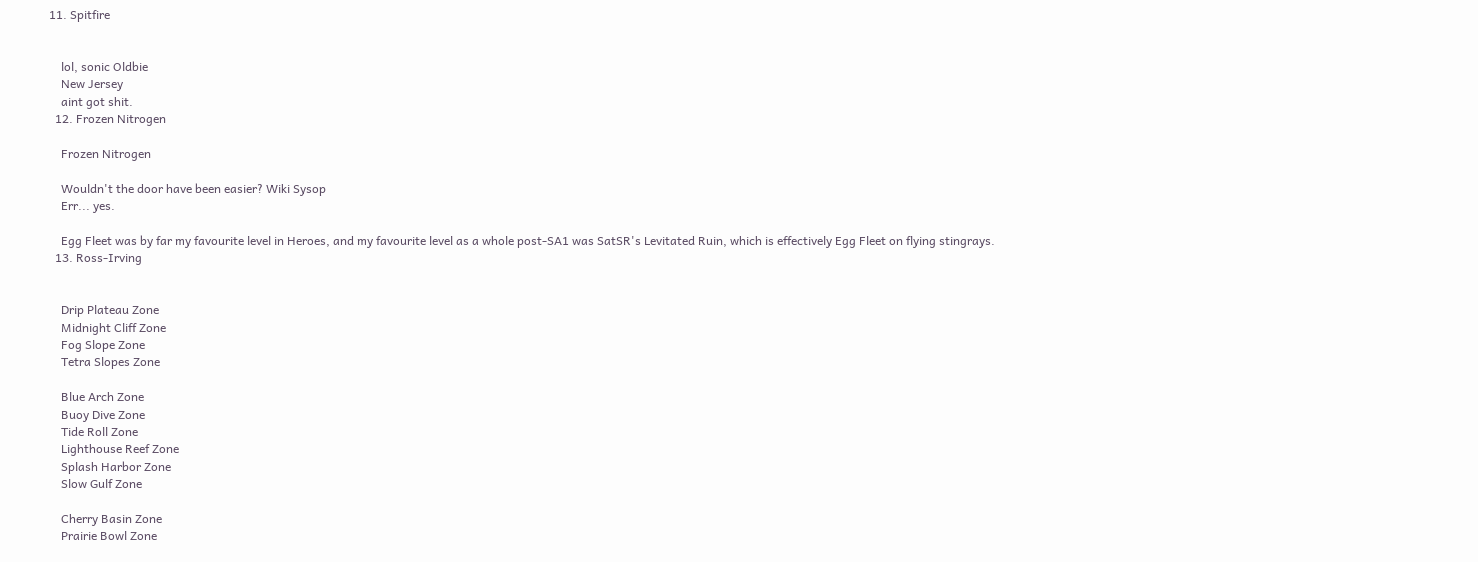11. Spitfire


    lol, sonic Oldbie
    New Jersey
    aint got shit.
  12. Frozen Nitrogen

    Frozen Nitrogen

    Wouldn't the door have been easier? Wiki Sysop
    Err... yes.

    Egg Fleet was by far my favourite level in Heroes, and my favourite level as a whole post-SA1 was SatSR's Levitated Ruin, which is effectively Egg Fleet on flying stingrays.
  13. Ross-Irving


    Drip Plateau Zone
    Midnight Cliff Zone
    Fog Slope Zone
    Tetra Slopes Zone

    Blue Arch Zone
    Buoy Dive Zone
    Tide Roll Zone
    Lighthouse Reef Zone
    Splash Harbor Zone
    Slow Gulf Zone

    Cherry Basin Zone
    Prairie Bowl Zone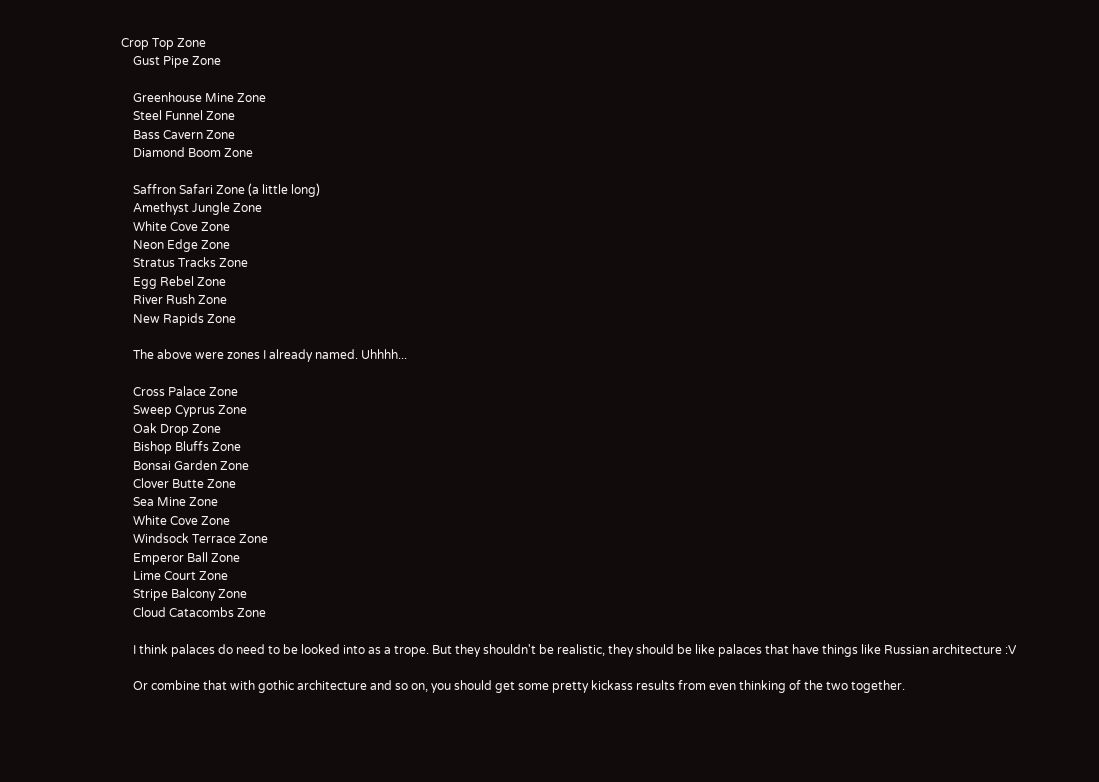Crop Top Zone
    Gust Pipe Zone

    Greenhouse Mine Zone
    Steel Funnel Zone
    Bass Cavern Zone
    Diamond Boom Zone

    Saffron Safari Zone (a little long)
    Amethyst Jungle Zone
    White Cove Zone
    Neon Edge Zone
    Stratus Tracks Zone
    Egg Rebel Zone
    River Rush Zone
    New Rapids Zone

    The above were zones I already named. Uhhhh...

    Cross Palace Zone
    Sweep Cyprus Zone
    Oak Drop Zone
    Bishop Bluffs Zone
    Bonsai Garden Zone
    Clover Butte Zone
    Sea Mine Zone
    White Cove Zone
    Windsock Terrace Zone
    Emperor Ball Zone
    Lime Court Zone
    Stripe Balcony Zone
    Cloud Catacombs Zone

    I think palaces do need to be looked into as a trope. But they shouldn't be realistic, they should be like palaces that have things like Russian architecture :V

    Or combine that with gothic architecture and so on, you should get some pretty kickass results from even thinking of the two together.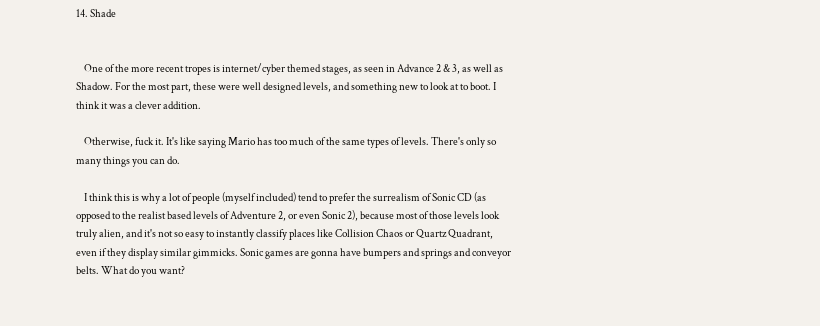14. Shade


    One of the more recent tropes is internet/cyber themed stages, as seen in Advance 2 & 3, as well as Shadow. For the most part, these were well designed levels, and something new to look at to boot. I think it was a clever addition.

    Otherwise, fuck it. It's like saying Mario has too much of the same types of levels. There's only so many things you can do.

    I think this is why a lot of people (myself included) tend to prefer the surrealism of Sonic CD (as opposed to the realist based levels of Adventure 2, or even Sonic 2), because most of those levels look truly alien, and it's not so easy to instantly classify places like Collision Chaos or Quartz Quadrant, even if they display similar gimmicks. Sonic games are gonna have bumpers and springs and conveyor belts. What do you want?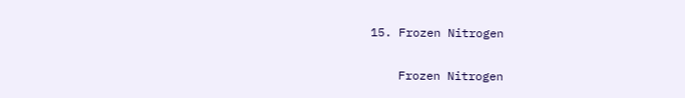15. Frozen Nitrogen

    Frozen Nitrogen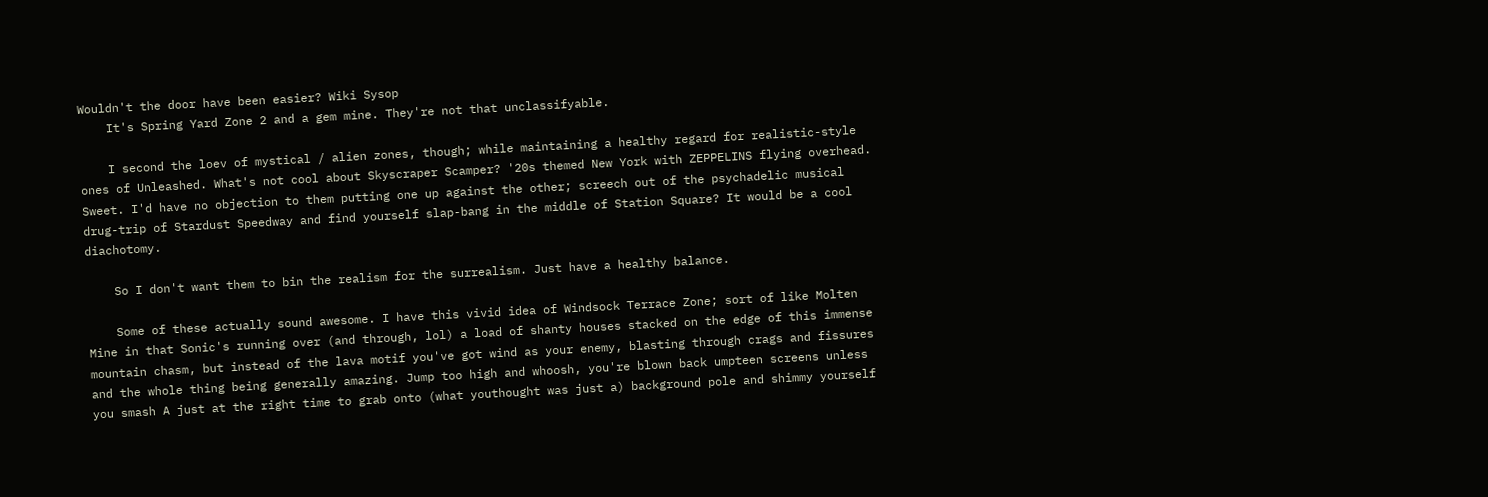Wouldn't the door have been easier? Wiki Sysop
    It's Spring Yard Zone 2 and a gem mine. They're not that unclassifyable.

    I second the loev of mystical / alien zones, though; while maintaining a healthy regard for realistic-style ones of Unleashed. What's not cool about Skyscraper Scamper? '20s themed New York with ZEPPELINS flying overhead. Sweet. I'd have no objection to them putting one up against the other; screech out of the psychadelic musical drug-trip of Stardust Speedway and find yourself slap-bang in the middle of Station Square? It would be a cool diachotomy.

    So I don't want them to bin the realism for the surrealism. Just have a healthy balance.

    Some of these actually sound awesome. I have this vivid idea of Windsock Terrace Zone; sort of like Molten Mine in that Sonic's running over (and through, lol) a load of shanty houses stacked on the edge of this immense mountain chasm, but instead of the lava motif you've got wind as your enemy, blasting through crags and fissures and the whole thing being generally amazing. Jump too high and whoosh, you're blown back umpteen screens unless you smash A just at the right time to grab onto (what youthought was just a) background pole and shimmy yourself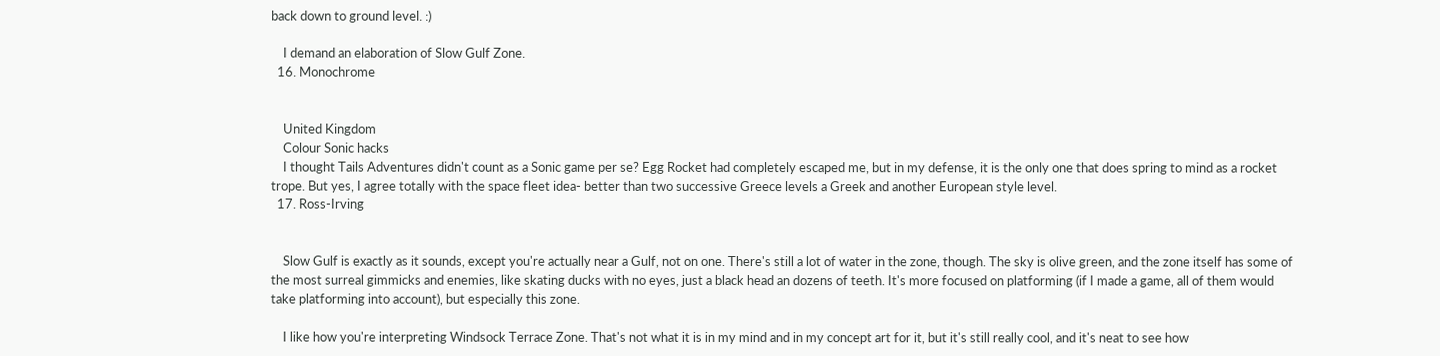back down to ground level. :)

    I demand an elaboration of Slow Gulf Zone.
  16. Monochrome


    United Kingdom
    Colour Sonic hacks
    I thought Tails Adventures didn't count as a Sonic game per se? Egg Rocket had completely escaped me, but in my defense, it is the only one that does spring to mind as a rocket trope. But yes, I agree totally with the space fleet idea- better than two successive Greece levels a Greek and another European style level.
  17. Ross-Irving


    Slow Gulf is exactly as it sounds, except you're actually near a Gulf, not on one. There's still a lot of water in the zone, though. The sky is olive green, and the zone itself has some of the most surreal gimmicks and enemies, like skating ducks with no eyes, just a black head an dozens of teeth. It's more focused on platforming (if I made a game, all of them would take platforming into account), but especially this zone.

    I like how you're interpreting Windsock Terrace Zone. That's not what it is in my mind and in my concept art for it, but it's still really cool, and it's neat to see how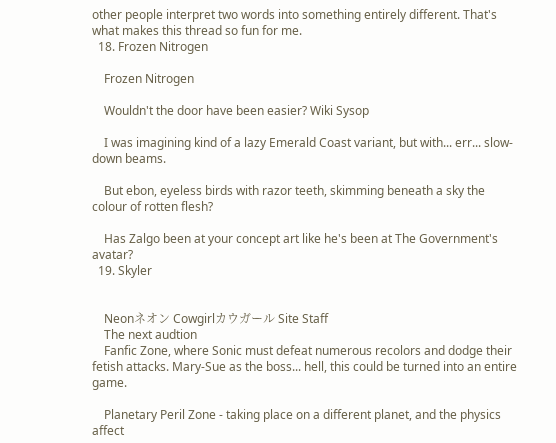other people interpret two words into something entirely different. That's what makes this thread so fun for me.
  18. Frozen Nitrogen

    Frozen Nitrogen

    Wouldn't the door have been easier? Wiki Sysop

    I was imagining kind of a lazy Emerald Coast variant, but with... err... slow-down beams.

    But ebon, eyeless birds with razor teeth, skimming beneath a sky the colour of rotten flesh?

    Has Zalgo been at your concept art like he's been at The Government's avatar?
  19. Skyler


    Neonネオン Cowgirlカウガール Site Staff
    The next audtion
    Fanfic Zone, where Sonic must defeat numerous recolors and dodge their fetish attacks. Mary-Sue as the boss... hell, this could be turned into an entire game.

    Planetary Peril Zone - taking place on a different planet, and the physics affect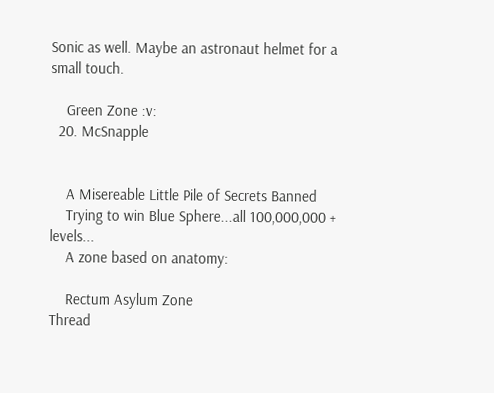Sonic as well. Maybe an astronaut helmet for a small touch.

    Green Zone :v:
  20. McSnapple


    A Misereable Little Pile of Secrets Banned
    Trying to win Blue Sphere...all 100,000,000 + levels...
    A zone based on anatomy:

    Rectum Asylum Zone
Thread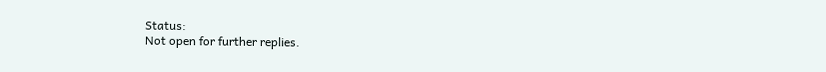Status:
Not open for further replies.